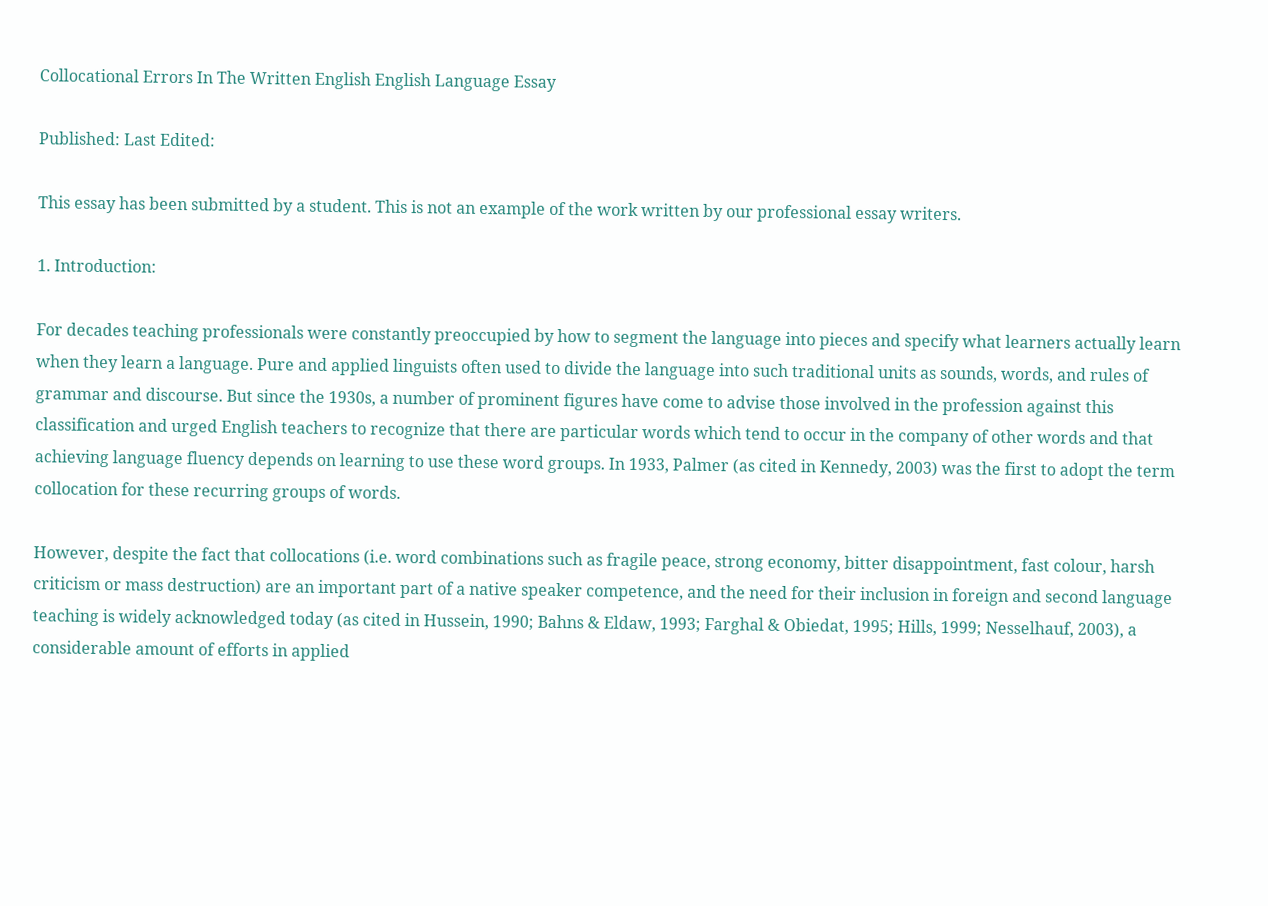Collocational Errors In The Written English English Language Essay

Published: Last Edited:

This essay has been submitted by a student. This is not an example of the work written by our professional essay writers.

1. Introduction:

For decades teaching professionals were constantly preoccupied by how to segment the language into pieces and specify what learners actually learn when they learn a language. Pure and applied linguists often used to divide the language into such traditional units as sounds, words, and rules of grammar and discourse. But since the 1930s, a number of prominent figures have come to advise those involved in the profession against this classification and urged English teachers to recognize that there are particular words which tend to occur in the company of other words and that achieving language fluency depends on learning to use these word groups. In 1933, Palmer (as cited in Kennedy, 2003) was the first to adopt the term collocation for these recurring groups of words.

However, despite the fact that collocations (i.e. word combinations such as fragile peace, strong economy, bitter disappointment, fast colour, harsh criticism or mass destruction) are an important part of a native speaker competence, and the need for their inclusion in foreign and second language teaching is widely acknowledged today (as cited in Hussein, 1990; Bahns & Eldaw, 1993; Farghal & Obiedat, 1995; Hills, 1999; Nesselhauf, 2003), a considerable amount of efforts in applied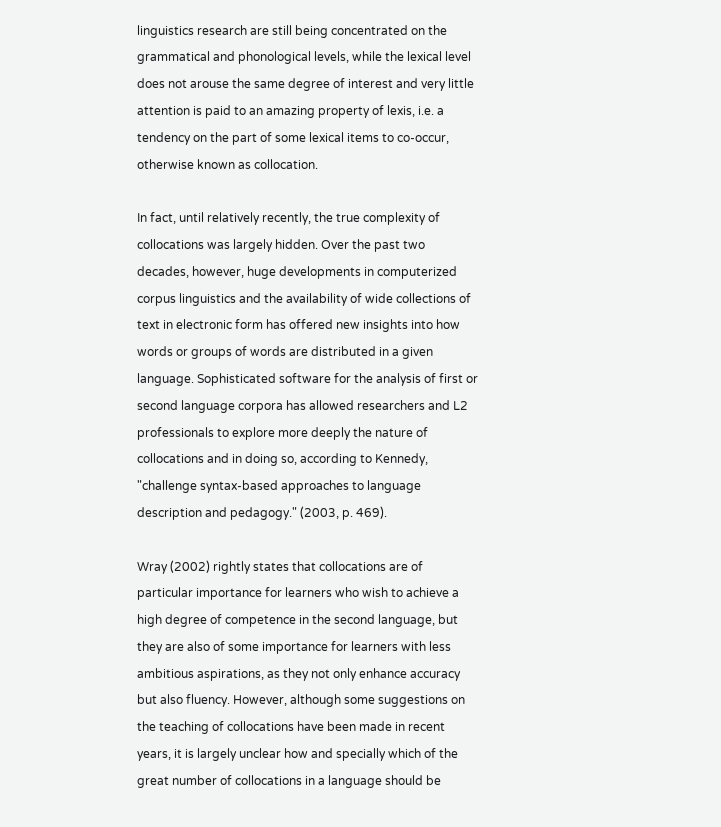linguistics research are still being concentrated on the grammatical and phonological levels, while the lexical level does not arouse the same degree of interest and very little attention is paid to an amazing property of lexis, i.e. a tendency on the part of some lexical items to co-occur, otherwise known as collocation.

In fact, until relatively recently, the true complexity of collocations was largely hidden. Over the past two decades, however, huge developments in computerized corpus linguistics and the availability of wide collections of text in electronic form has offered new insights into how words or groups of words are distributed in a given language. Sophisticated software for the analysis of first or second language corpora has allowed researchers and L2 professionals to explore more deeply the nature of collocations and in doing so, according to Kennedy, "challenge syntax-based approaches to language description and pedagogy." (2003, p. 469).

Wray (2002) rightly states that collocations are of particular importance for learners who wish to achieve a high degree of competence in the second language, but they are also of some importance for learners with less ambitious aspirations, as they not only enhance accuracy but also fluency. However, although some suggestions on the teaching of collocations have been made in recent years, it is largely unclear how and specially which of the great number of collocations in a language should be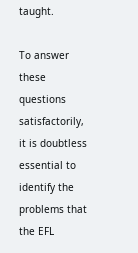taught.

To answer these questions satisfactorily, it is doubtless essential to identify the problems that the EFL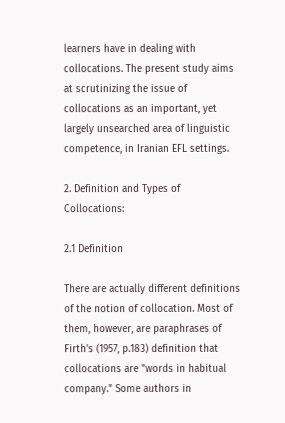learners have in dealing with collocations. The present study aims at scrutinizing the issue of collocations as an important, yet largely unsearched area of linguistic competence, in Iranian EFL settings.

2. Definition and Types of Collocations:

2.1 Definition

There are actually different definitions of the notion of collocation. Most of them, however, are paraphrases of Firth's (1957, p.183) definition that collocations are "words in habitual company." Some authors in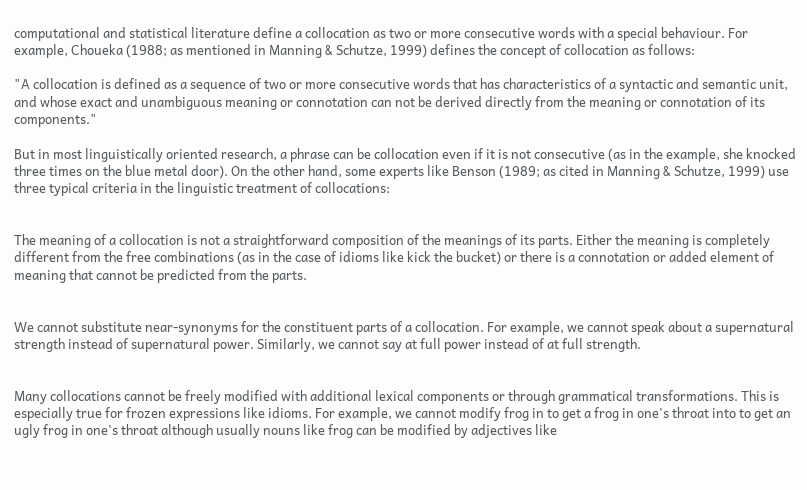computational and statistical literature define a collocation as two or more consecutive words with a special behaviour. For example, Choueka (1988; as mentioned in Manning & Schutze, 1999) defines the concept of collocation as follows:

"A collocation is defined as a sequence of two or more consecutive words that has characteristics of a syntactic and semantic unit, and whose exact and unambiguous meaning or connotation can not be derived directly from the meaning or connotation of its components."

But in most linguistically oriented research, a phrase can be collocation even if it is not consecutive (as in the example, she knocked three times on the blue metal door). On the other hand, some experts like Benson (1989; as cited in Manning & Schutze, 1999) use three typical criteria in the linguistic treatment of collocations:


The meaning of a collocation is not a straightforward composition of the meanings of its parts. Either the meaning is completely different from the free combinations (as in the case of idioms like kick the bucket) or there is a connotation or added element of meaning that cannot be predicted from the parts.


We cannot substitute near-synonyms for the constituent parts of a collocation. For example, we cannot speak about a supernatural strength instead of supernatural power. Similarly, we cannot say at full power instead of at full strength.


Many collocations cannot be freely modified with additional lexical components or through grammatical transformations. This is especially true for frozen expressions like idioms. For example, we cannot modify frog in to get a frog in one's throat into to get an ugly frog in one's throat although usually nouns like frog can be modified by adjectives like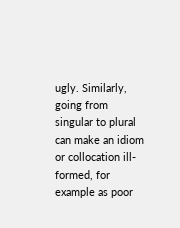ugly. Similarly, going from singular to plural can make an idiom or collocation ill-formed, for example as poor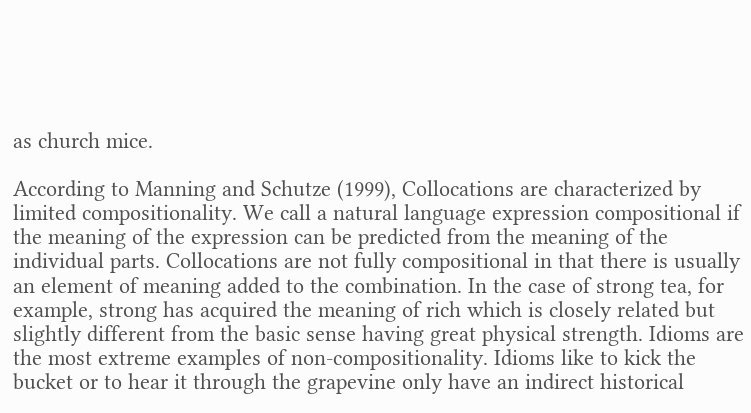as church mice.

According to Manning and Schutze (1999), Collocations are characterized by limited compositionality. We call a natural language expression compositional if the meaning of the expression can be predicted from the meaning of the individual parts. Collocations are not fully compositional in that there is usually an element of meaning added to the combination. In the case of strong tea, for example, strong has acquired the meaning of rich which is closely related but slightly different from the basic sense having great physical strength. Idioms are the most extreme examples of non-compositionality. Idioms like to kick the bucket or to hear it through the grapevine only have an indirect historical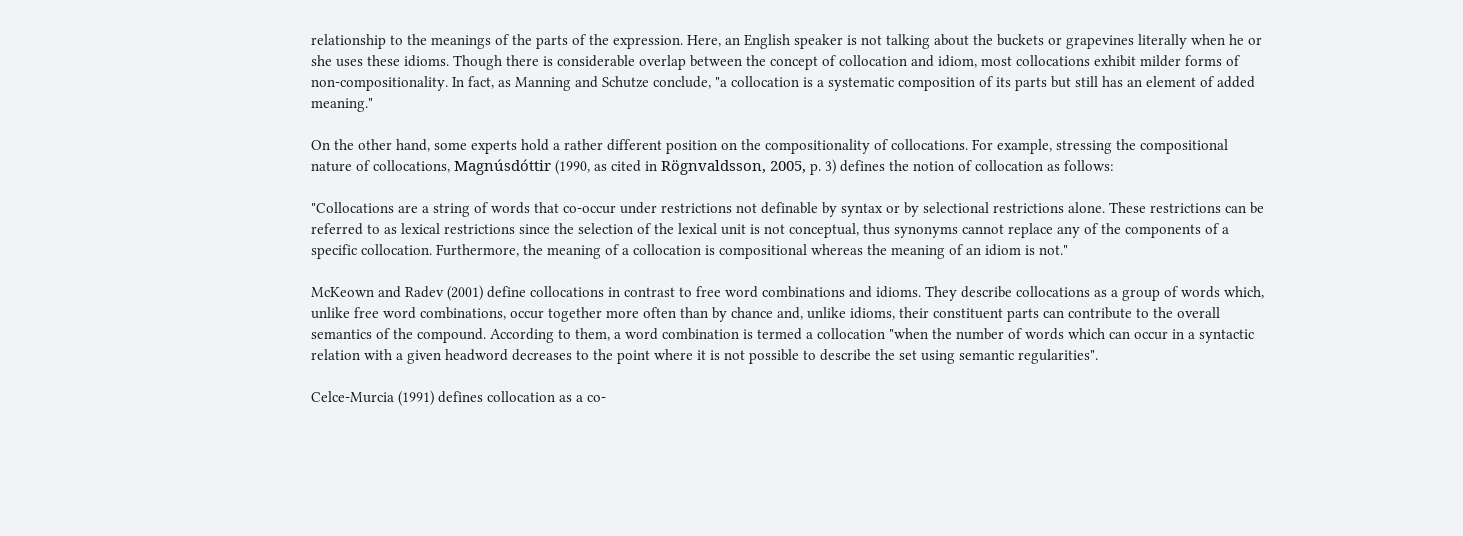relationship to the meanings of the parts of the expression. Here, an English speaker is not talking about the buckets or grapevines literally when he or she uses these idioms. Though there is considerable overlap between the concept of collocation and idiom, most collocations exhibit milder forms of non-compositionality. In fact, as Manning and Schutze conclude, "a collocation is a systematic composition of its parts but still has an element of added meaning."

On the other hand, some experts hold a rather different position on the compositionality of collocations. For example, stressing the compositional nature of collocations, Magnúsdóttir (1990, as cited in Rögnvaldsson, 2005, p. 3) defines the notion of collocation as follows:

"Collocations are a string of words that co-occur under restrictions not definable by syntax or by selectional restrictions alone. These restrictions can be referred to as lexical restrictions since the selection of the lexical unit is not conceptual, thus synonyms cannot replace any of the components of a specific collocation. Furthermore, the meaning of a collocation is compositional whereas the meaning of an idiom is not."

McKeown and Radev (2001) define collocations in contrast to free word combinations and idioms. They describe collocations as a group of words which, unlike free word combinations, occur together more often than by chance and, unlike idioms, their constituent parts can contribute to the overall semantics of the compound. According to them, a word combination is termed a collocation "when the number of words which can occur in a syntactic relation with a given headword decreases to the point where it is not possible to describe the set using semantic regularities".

Celce-Murcia (1991) defines collocation as a co-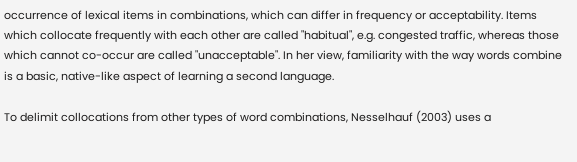occurrence of lexical items in combinations, which can differ in frequency or acceptability. Items which collocate frequently with each other are called "habitual", e.g. congested traffic, whereas those which cannot co-occur are called "unacceptable". In her view, familiarity with the way words combine is a basic, native-like aspect of learning a second language.

To delimit collocations from other types of word combinations, Nesselhauf (2003) uses a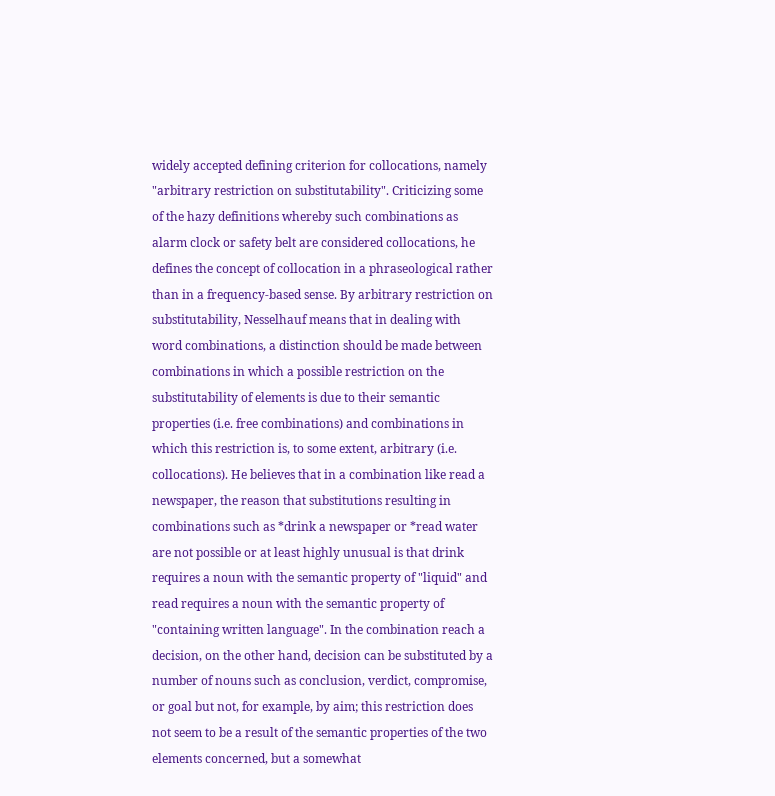widely accepted defining criterion for collocations, namely "arbitrary restriction on substitutability". Criticizing some of the hazy definitions whereby such combinations as alarm clock or safety belt are considered collocations, he defines the concept of collocation in a phraseological rather than in a frequency-based sense. By arbitrary restriction on substitutability, Nesselhauf means that in dealing with word combinations, a distinction should be made between combinations in which a possible restriction on the substitutability of elements is due to their semantic properties (i.e. free combinations) and combinations in which this restriction is, to some extent, arbitrary (i.e. collocations). He believes that in a combination like read a newspaper, the reason that substitutions resulting in combinations such as *drink a newspaper or *read water are not possible or at least highly unusual is that drink requires a noun with the semantic property of "liquid" and read requires a noun with the semantic property of "containing written language". In the combination reach a decision, on the other hand, decision can be substituted by a number of nouns such as conclusion, verdict, compromise, or goal but not, for example, by aim; this restriction does not seem to be a result of the semantic properties of the two elements concerned, but a somewhat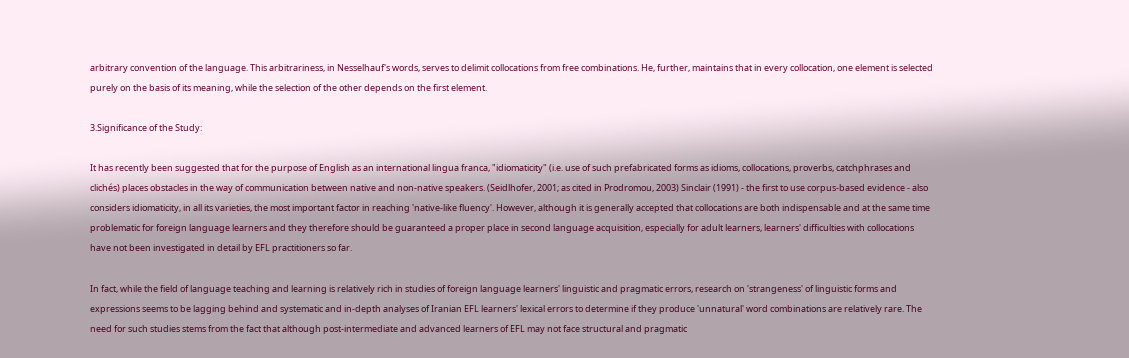arbitrary convention of the language. This arbitrariness, in Nesselhauf's words, serves to delimit collocations from free combinations. He, further, maintains that in every collocation, one element is selected purely on the basis of its meaning, while the selection of the other depends on the first element.

3.Significance of the Study:

It has recently been suggested that for the purpose of English as an international lingua franca, "idiomaticity" (i.e. use of such prefabricated forms as idioms, collocations, proverbs, catchphrases and clichés) places obstacles in the way of communication between native and non-native speakers. (Seidlhofer, 2001; as cited in Prodromou, 2003) Sinclair (1991) - the first to use corpus-based evidence - also considers idiomaticity, in all its varieties, the most important factor in reaching 'native-like fluency'. However, although it is generally accepted that collocations are both indispensable and at the same time problematic for foreign language learners and they therefore should be guaranteed a proper place in second language acquisition, especially for adult learners, learners' difficulties with collocations have not been investigated in detail by EFL practitioners so far.

In fact, while the field of language teaching and learning is relatively rich in studies of foreign language learners' linguistic and pragmatic errors, research on 'strangeness' of linguistic forms and expressions seems to be lagging behind and systematic and in-depth analyses of Iranian EFL learners' lexical errors to determine if they produce 'unnatural' word combinations are relatively rare. The need for such studies stems from the fact that although post-intermediate and advanced learners of EFL may not face structural and pragmatic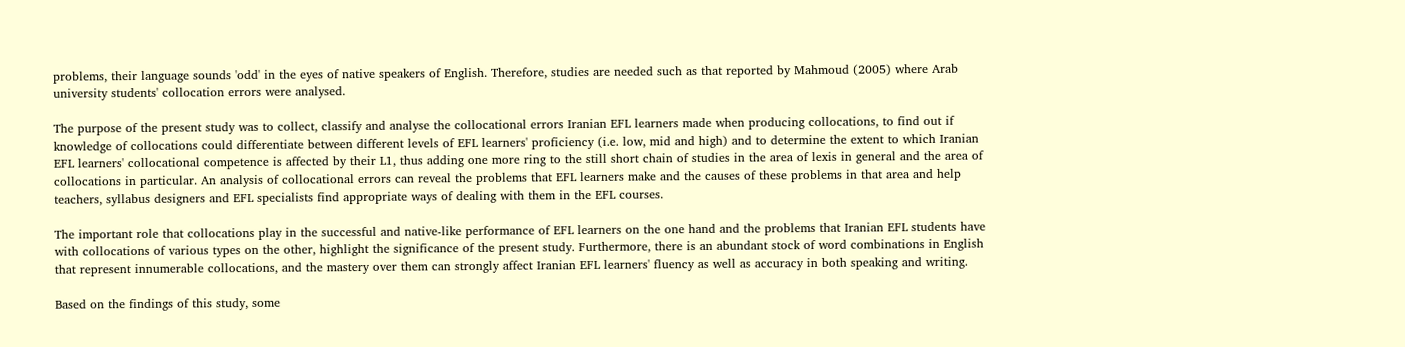problems, their language sounds 'odd' in the eyes of native speakers of English. Therefore, studies are needed such as that reported by Mahmoud (2005) where Arab university students' collocation errors were analysed.

The purpose of the present study was to collect, classify and analyse the collocational errors Iranian EFL learners made when producing collocations, to find out if knowledge of collocations could differentiate between different levels of EFL learners' proficiency (i.e. low, mid and high) and to determine the extent to which Iranian EFL learners' collocational competence is affected by their L1, thus adding one more ring to the still short chain of studies in the area of lexis in general and the area of collocations in particular. An analysis of collocational errors can reveal the problems that EFL learners make and the causes of these problems in that area and help teachers, syllabus designers and EFL specialists find appropriate ways of dealing with them in the EFL courses.

The important role that collocations play in the successful and native-like performance of EFL learners on the one hand and the problems that Iranian EFL students have with collocations of various types on the other, highlight the significance of the present study. Furthermore, there is an abundant stock of word combinations in English that represent innumerable collocations, and the mastery over them can strongly affect Iranian EFL learners' fluency as well as accuracy in both speaking and writing.

Based on the findings of this study, some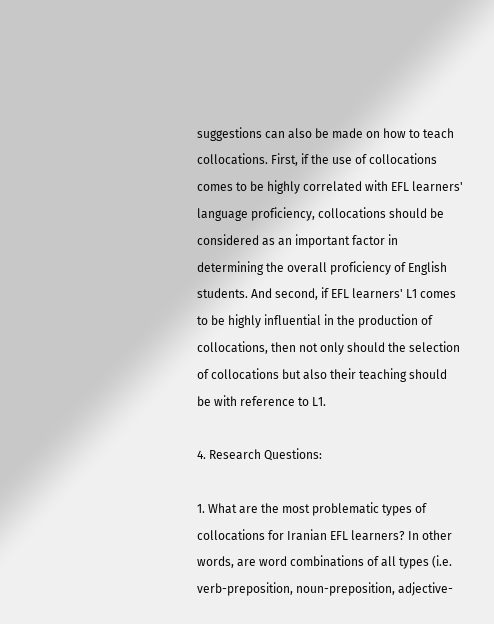suggestions can also be made on how to teach collocations. First, if the use of collocations comes to be highly correlated with EFL learners' language proficiency, collocations should be considered as an important factor in determining the overall proficiency of English students. And second, if EFL learners' L1 comes to be highly influential in the production of collocations, then not only should the selection of collocations but also their teaching should be with reference to L1.

4. Research Questions:

1. What are the most problematic types of collocations for Iranian EFL learners? In other words, are word combinations of all types (i.e. verb-preposition, noun-preposition, adjective-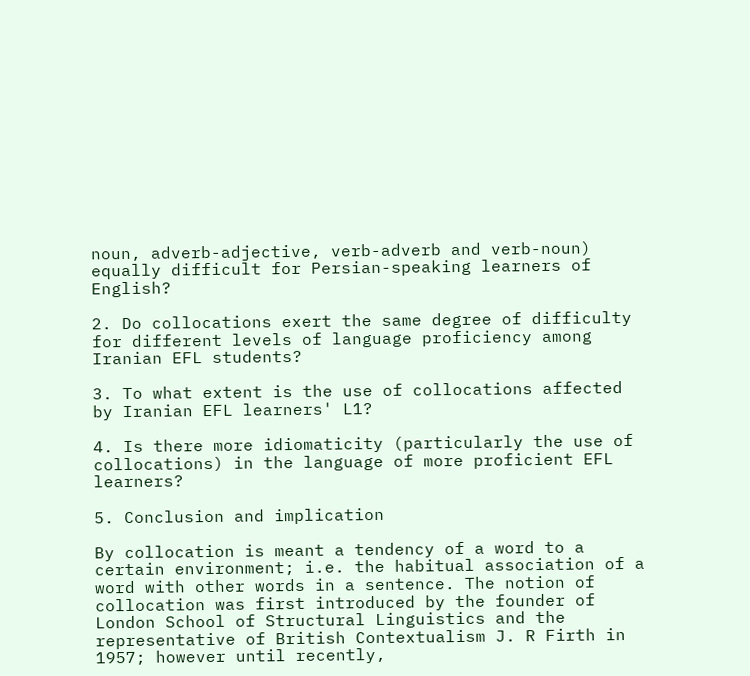noun, adverb-adjective, verb-adverb and verb-noun) equally difficult for Persian-speaking learners of English?

2. Do collocations exert the same degree of difficulty for different levels of language proficiency among Iranian EFL students?

3. To what extent is the use of collocations affected by Iranian EFL learners' L1?

4. Is there more idiomaticity (particularly the use of collocations) in the language of more proficient EFL learners?

5. Conclusion and implication

By collocation is meant a tendency of a word to a certain environment; i.e. the habitual association of a word with other words in a sentence. The notion of collocation was first introduced by the founder of London School of Structural Linguistics and the representative of British Contextualism J. R Firth in 1957; however until recently,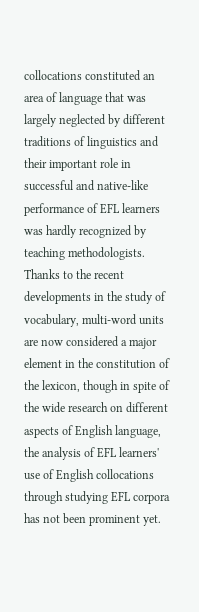collocations constituted an area of language that was largely neglected by different traditions of linguistics and their important role in successful and native-like performance of EFL learners was hardly recognized by teaching methodologists. Thanks to the recent developments in the study of vocabulary, multi-word units are now considered a major element in the constitution of the lexicon, though in spite of the wide research on different aspects of English language, the analysis of EFL learners' use of English collocations through studying EFL corpora has not been prominent yet.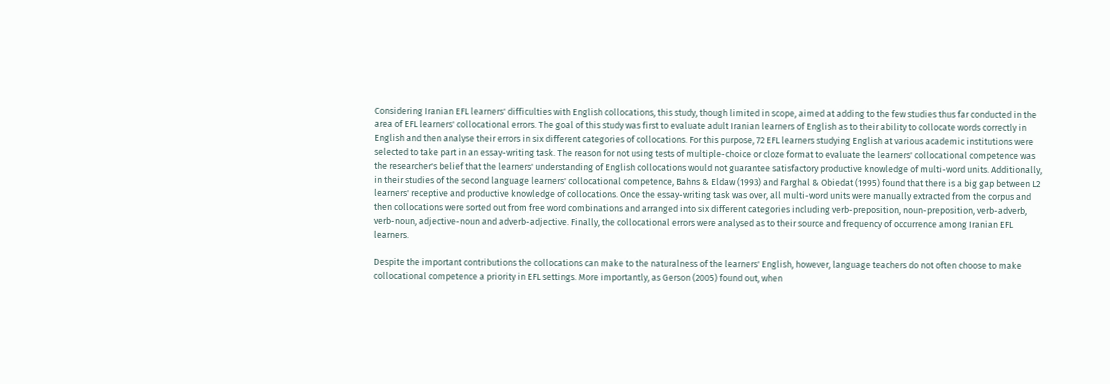Considering Iranian EFL learners' difficulties with English collocations, this study, though limited in scope, aimed at adding to the few studies thus far conducted in the area of EFL learners' collocational errors. The goal of this study was first to evaluate adult Iranian learners of English as to their ability to collocate words correctly in English and then analyse their errors in six different categories of collocations. For this purpose, 72 EFL learners studying English at various academic institutions were selected to take part in an essay-writing task. The reason for not using tests of multiple-choice or cloze format to evaluate the learners' collocational competence was the researcher's belief that the learners' understanding of English collocations would not guarantee satisfactory productive knowledge of multi-word units. Additionally, in their studies of the second language learners' collocational competence, Bahns & Eldaw (1993) and Farghal & Obiedat (1995) found that there is a big gap between L2 learners' receptive and productive knowledge of collocations. Once the essay-writing task was over, all multi-word units were manually extracted from the corpus and then collocations were sorted out from free word combinations and arranged into six different categories including verb-preposition, noun-preposition, verb-adverb, verb-noun, adjective-noun and adverb-adjective. Finally, the collocational errors were analysed as to their source and frequency of occurrence among Iranian EFL learners.

Despite the important contributions the collocations can make to the naturalness of the learners' English, however, language teachers do not often choose to make collocational competence a priority in EFL settings. More importantly, as Gerson (2005) found out, when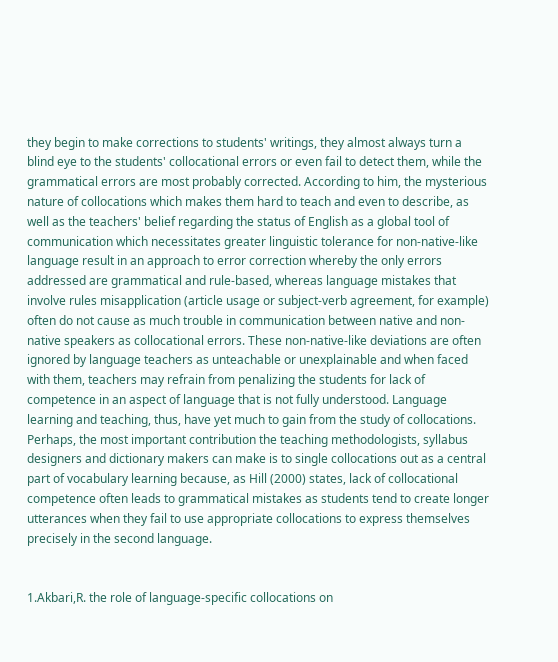they begin to make corrections to students' writings, they almost always turn a blind eye to the students' collocational errors or even fail to detect them, while the grammatical errors are most probably corrected. According to him, the mysterious nature of collocations which makes them hard to teach and even to describe, as well as the teachers' belief regarding the status of English as a global tool of communication which necessitates greater linguistic tolerance for non-native-like language result in an approach to error correction whereby the only errors addressed are grammatical and rule-based, whereas language mistakes that involve rules misapplication (article usage or subject-verb agreement, for example) often do not cause as much trouble in communication between native and non-native speakers as collocational errors. These non-native-like deviations are often ignored by language teachers as unteachable or unexplainable and when faced with them, teachers may refrain from penalizing the students for lack of competence in an aspect of language that is not fully understood. Language learning and teaching, thus, have yet much to gain from the study of collocations. Perhaps, the most important contribution the teaching methodologists, syllabus designers and dictionary makers can make is to single collocations out as a central part of vocabulary learning because, as Hill (2000) states, lack of collocational competence often leads to grammatical mistakes as students tend to create longer utterances when they fail to use appropriate collocations to express themselves precisely in the second language.


1.Akbari,R. the role of language-specific collocations on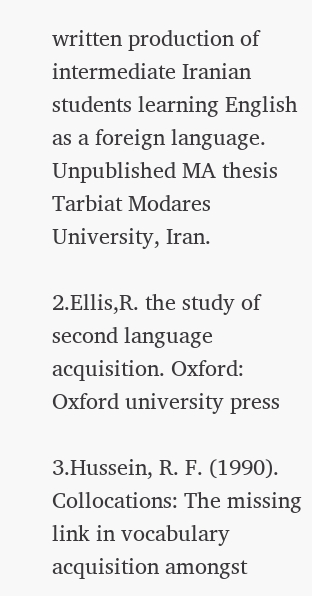written production of intermediate Iranian students learning English as a foreign language. Unpublished MA thesis Tarbiat Modares University, Iran.

2.Ellis,R. the study of second language acquisition. Oxford: Oxford university press

3.Hussein, R. F. (1990). Collocations: The missing link in vocabulary acquisition amongst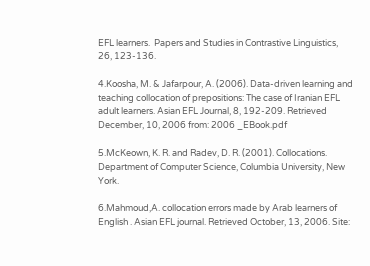EFL learners.  Papers and Studies in Contrastive Linguistics, 26, 123-136.

4.Koosha, M. & Jafarpour, A. (2006). Data-driven learning and teaching collocation of prepositions: The case of Iranian EFL adult learners. Asian EFL Journal, 8, 192-209. Retrieved December, 10, 2006 from: 2006 _EBook.pdf

5.McKeown, K. R. and Radev, D. R. (2001). Collocations. Department of Computer Science, Columbia University, New York.

6.Mahmoud,A. collocation errors made by Arab learners of English . Asian EFL journal. Retrieved October, 13, 2006. Site: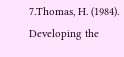7.Thomas, H. (1984). Developing the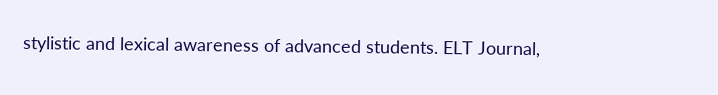stylistic and lexical awareness of advanced students. ELT Journal,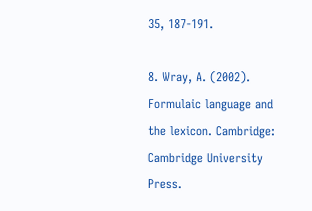35, 187-191.

8. Wray, A. (2002). Formulaic language and the lexicon. Cambridge: Cambridge University Press.